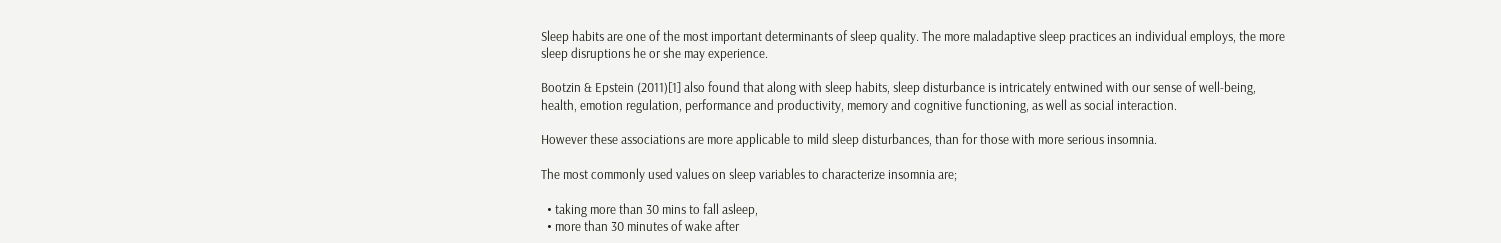Sleep habits are one of the most important determinants of sleep quality. The more maladaptive sleep practices an individual employs, the more sleep disruptions he or she may experience.

Bootzin & Epstein (2011)[1] also found that along with sleep habits, sleep disturbance is intricately entwined with our sense of well-being, health, emotion regulation, performance and productivity, memory and cognitive functioning, as well as social interaction.

However these associations are more applicable to mild sleep disturbances, than for those with more serious insomnia.

The most commonly used values on sleep variables to characterize insomnia are;

  • taking more than 30 mins to fall asleep,
  • more than 30 minutes of wake after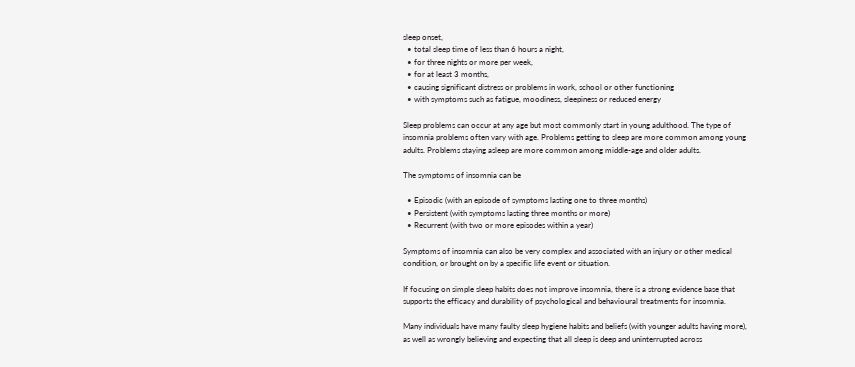sleep onset,
  • total sleep time of less than 6 hours a night,
  • for three nights or more per week,
  • for at least 3 months,
  • causing significant distress or problems in work, school or other functioning
  • with symptoms such as fatigue, moodiness, sleepiness or reduced energy

Sleep problems can occur at any age but most commonly start in young adulthood. The type of insomnia problems often vary with age. Problems getting to sleep are more common among young adults. Problems staying asleep are more common among middle-age and older adults.

The symptoms of insomnia can be

  • Episodic (with an episode of symptoms lasting one to three months)
  • Persistent (with symptoms lasting three months or more)
  • Recurrent (with two or more episodes within a year)

Symptoms of insomnia can also be very complex and associated with an injury or other medical condition, or brought on by a specific life event or situation.

If focusing on simple sleep habits does not improve insomnia, there is a strong evidence base that supports the efficacy and durability of psychological and behavioural treatments for insomnia.

Many individuals have many faulty sleep hygiene habits and beliefs (with younger adults having more), as well as wrongly believing and expecting that all sleep is deep and uninterrupted across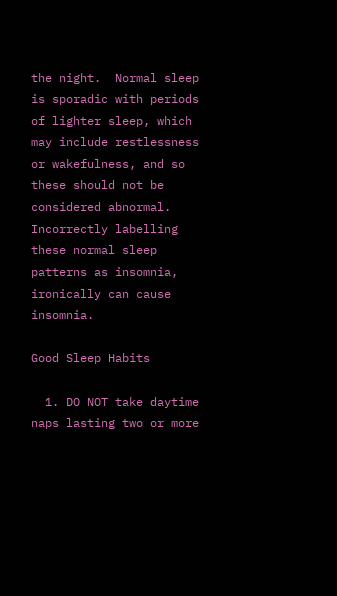the night.  Normal sleep is sporadic with periods of lighter sleep, which may include restlessness or wakefulness, and so these should not be considered abnormal.  Incorrectly labelling these normal sleep patterns as insomnia, ironically can cause insomnia.

Good Sleep Habits

  1. DO NOT take daytime naps lasting two or more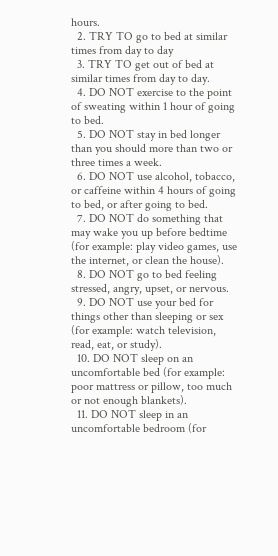hours.
  2. TRY TO go to bed at similar times from day to day
  3. TRY TO get out of bed at similar times from day to day.
  4. DO NOT exercise to the point of sweating within 1 hour of going to bed.
  5. DO NOT stay in bed longer than you should more than two or three times a week.
  6. DO NOT use alcohol, tobacco, or caffeine within 4 hours of going to bed, or after going to bed.
  7. DO NOT do something that may wake you up before bedtime (for example: play video games, use the internet, or clean the house).
  8. DO NOT go to bed feeling stressed, angry, upset, or nervous.
  9. DO NOT use your bed for things other than sleeping or sex (for example: watch television, read, eat, or study).
  10. DO NOT sleep on an uncomfortable bed (for example: poor mattress or pillow, too much or not enough blankets).
  11. DO NOT sleep in an uncomfortable bedroom (for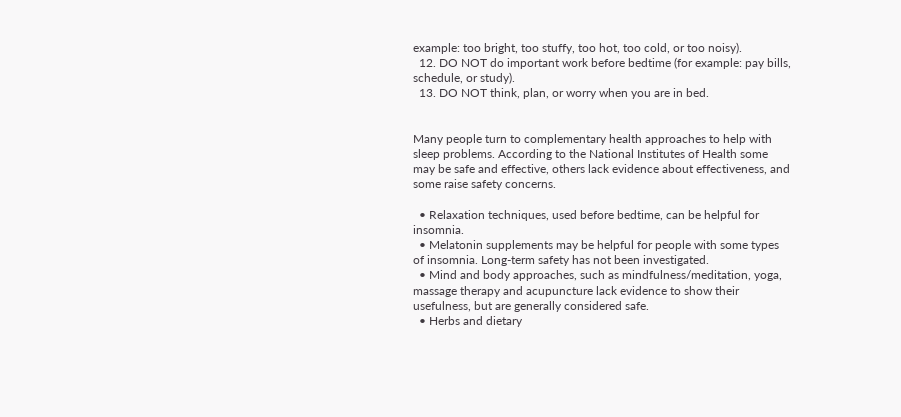example: too bright, too stuffy, too hot, too cold, or too noisy).
  12. DO NOT do important work before bedtime (for example: pay bills, schedule, or study).
  13. DO NOT think, plan, or worry when you are in bed.


Many people turn to complementary health approaches to help with sleep problems. According to the National Institutes of Health some may be safe and effective, others lack evidence about effectiveness, and some raise safety concerns.

  • Relaxation techniques, used before bedtime, can be helpful for insomnia.
  • Melatonin supplements may be helpful for people with some types of insomnia. Long-term safety has not been investigated.
  • Mind and body approaches, such as mindfulness/meditation, yoga, massage therapy and acupuncture lack evidence to show their usefulness, but are generally considered safe.
  • Herbs and dietary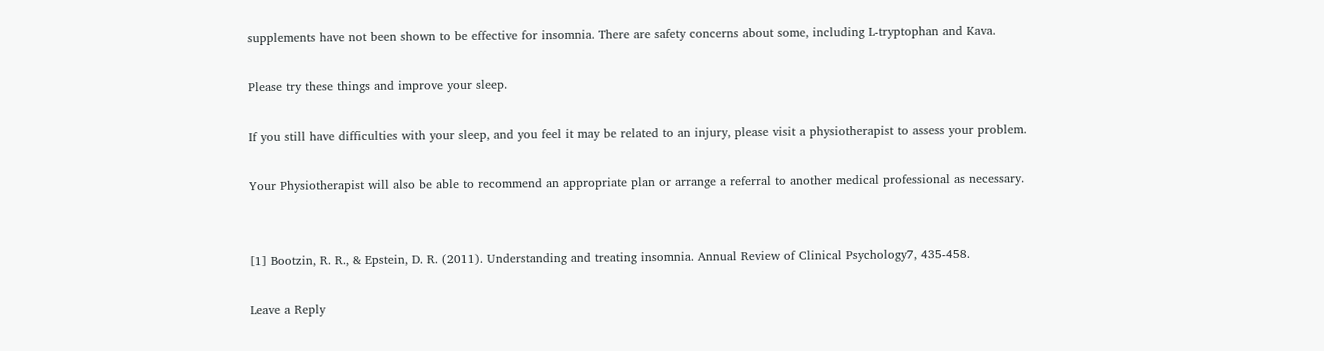supplements have not been shown to be effective for insomnia. There are safety concerns about some, including L-tryptophan and Kava.

Please try these things and improve your sleep.

If you still have difficulties with your sleep, and you feel it may be related to an injury, please visit a physiotherapist to assess your problem.

Your Physiotherapist will also be able to recommend an appropriate plan or arrange a referral to another medical professional as necessary.


[1] Bootzin, R. R., & Epstein, D. R. (2011). Understanding and treating insomnia. Annual Review of Clinical Psychology7, 435-458.

Leave a Reply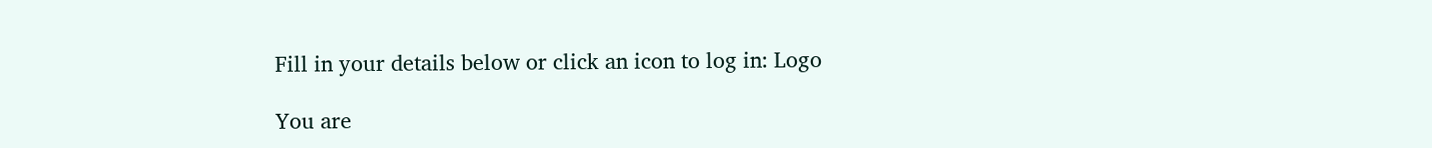Fill in your details below or click an icon to log in: Logo

You are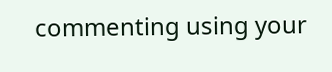commenting using your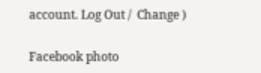account. Log Out /  Change )

Facebook photo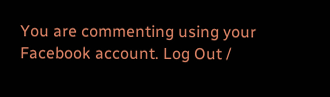You are commenting using your Facebook account. Log Out /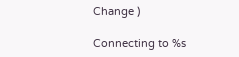Change )

Connecting to %s